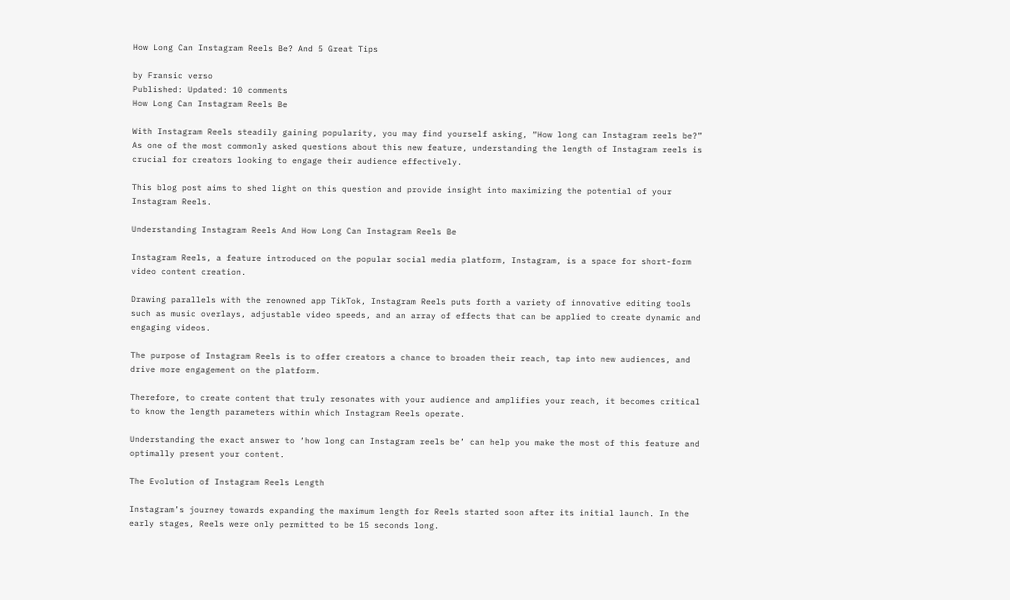How Long Can Instagram Reels Be? And 5 Great Tips

by Fransic verso
Published: Updated: 10 comments
How Long Can Instagram Reels Be

With Instagram Reels steadily gaining popularity, you may find yourself asking, “How long can Instagram reels be?” As one of the most commonly asked questions about this new feature, understanding the length of Instagram reels is crucial for creators looking to engage their audience effectively.

This blog post aims to shed light on this question and provide insight into maximizing the potential of your Instagram Reels.

Understanding Instagram Reels And How Long Can Instagram Reels Be

Instagram Reels, a feature introduced on the popular social media platform, Instagram, is a space for short-form video content creation.

Drawing parallels with the renowned app TikTok, Instagram Reels puts forth a variety of innovative editing tools such as music overlays, adjustable video speeds, and an array of effects that can be applied to create dynamic and engaging videos.

The purpose of Instagram Reels is to offer creators a chance to broaden their reach, tap into new audiences, and drive more engagement on the platform.

Therefore, to create content that truly resonates with your audience and amplifies your reach, it becomes critical to know the length parameters within which Instagram Reels operate.

Understanding the exact answer to ‘how long can Instagram reels be’ can help you make the most of this feature and optimally present your content.

The Evolution of Instagram Reels Length

Instagram’s journey towards expanding the maximum length for Reels started soon after its initial launch. In the early stages, Reels were only permitted to be 15 seconds long.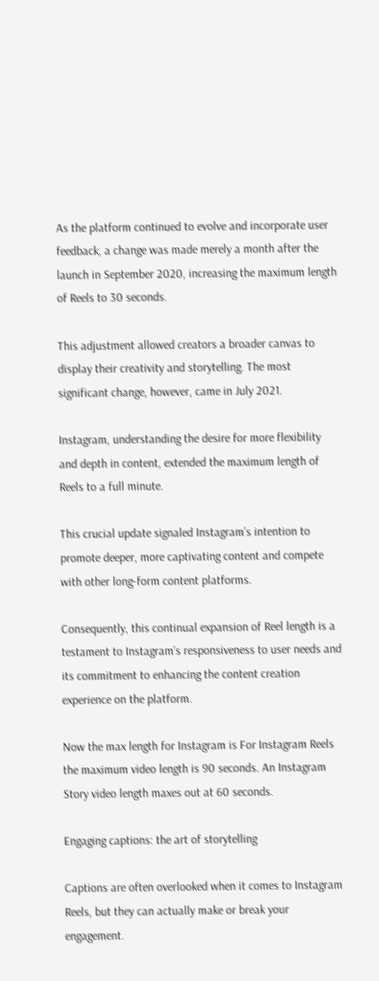As the platform continued to evolve and incorporate user feedback, a change was made merely a month after the launch in September 2020, increasing the maximum length of Reels to 30 seconds.

This adjustment allowed creators a broader canvas to display their creativity and storytelling. The most significant change, however, came in July 2021.

Instagram, understanding the desire for more flexibility and depth in content, extended the maximum length of Reels to a full minute.

This crucial update signaled Instagram’s intention to promote deeper, more captivating content and compete with other long-form content platforms.

Consequently, this continual expansion of Reel length is a testament to Instagram’s responsiveness to user needs and its commitment to enhancing the content creation experience on the platform.

Now the max length for Instagram is For Instagram Reels the maximum video length is 90 seconds. An Instagram Story video length maxes out at 60 seconds.

Engaging captions: the art of storytelling

Captions are often overlooked when it comes to Instagram Reels, but they can actually make or break your engagement.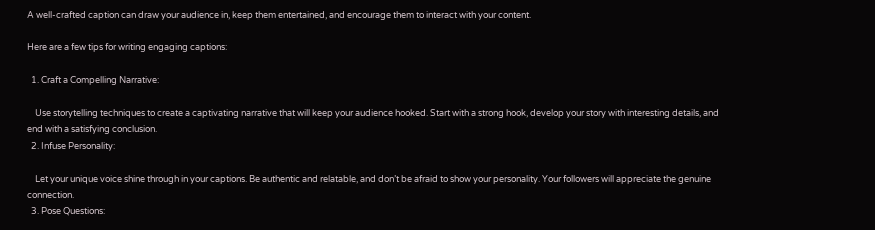A well-crafted caption can draw your audience in, keep them entertained, and encourage them to interact with your content.

Here are a few tips for writing engaging captions:

  1. Craft a Compelling Narrative:

    Use storytelling techniques to create a captivating narrative that will keep your audience hooked. Start with a strong hook, develop your story with interesting details, and end with a satisfying conclusion.
  2. Infuse Personality:

    Let your unique voice shine through in your captions. Be authentic and relatable, and don’t be afraid to show your personality. Your followers will appreciate the genuine connection.
  3. Pose Questions: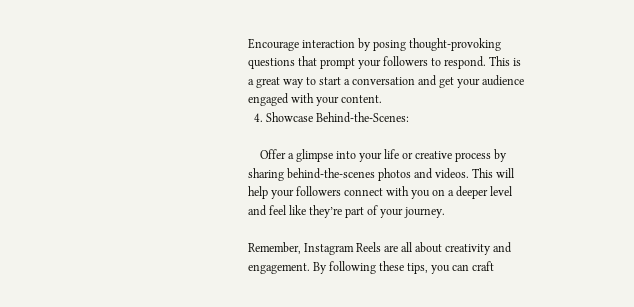Encourage interaction by posing thought-provoking questions that prompt your followers to respond. This is a great way to start a conversation and get your audience engaged with your content.
  4. Showcase Behind-the-Scenes:

    Offer a glimpse into your life or creative process by sharing behind-the-scenes photos and videos. This will help your followers connect with you on a deeper level and feel like they’re part of your journey.

Remember, Instagram Reels are all about creativity and engagement. By following these tips, you can craft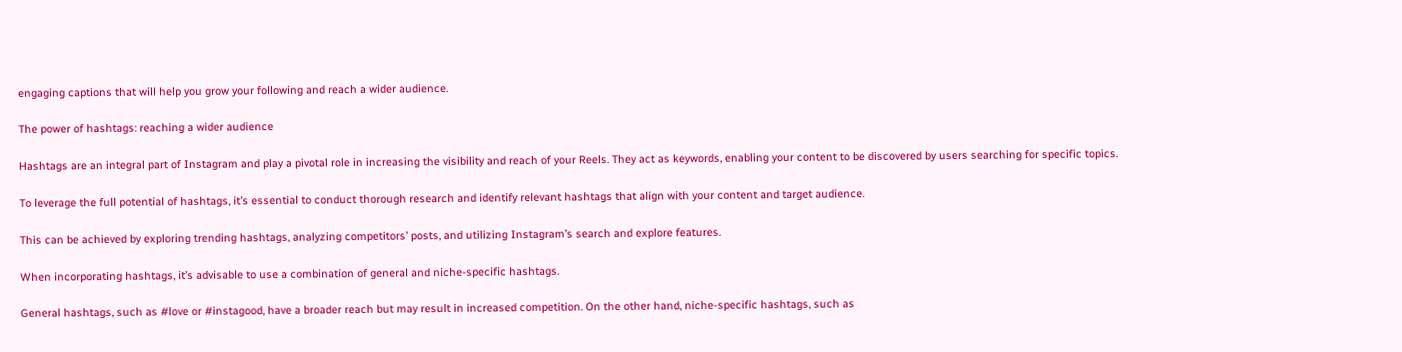engaging captions that will help you grow your following and reach a wider audience.

The power of hashtags: reaching a wider audience

Hashtags are an integral part of Instagram and play a pivotal role in increasing the visibility and reach of your Reels. They act as keywords, enabling your content to be discovered by users searching for specific topics.

To leverage the full potential of hashtags, it’s essential to conduct thorough research and identify relevant hashtags that align with your content and target audience.

This can be achieved by exploring trending hashtags, analyzing competitors’ posts, and utilizing Instagram’s search and explore features.

When incorporating hashtags, it’s advisable to use a combination of general and niche-specific hashtags.

General hashtags, such as #love or #instagood, have a broader reach but may result in increased competition. On the other hand, niche-specific hashtags, such as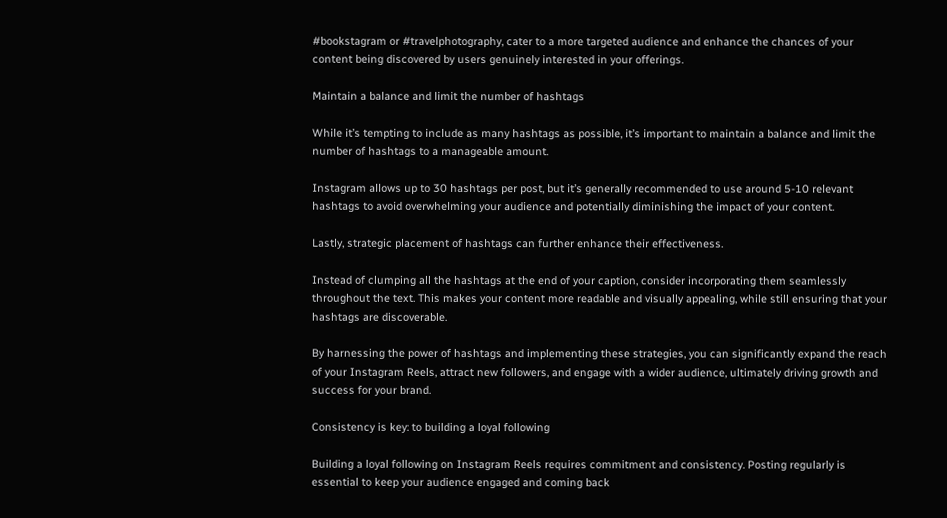#bookstagram or #travelphotography, cater to a more targeted audience and enhance the chances of your content being discovered by users genuinely interested in your offerings.

Maintain a balance and limit the number of hashtags

While it’s tempting to include as many hashtags as possible, it’s important to maintain a balance and limit the number of hashtags to a manageable amount.

Instagram allows up to 30 hashtags per post, but it’s generally recommended to use around 5-10 relevant hashtags to avoid overwhelming your audience and potentially diminishing the impact of your content.

Lastly, strategic placement of hashtags can further enhance their effectiveness.

Instead of clumping all the hashtags at the end of your caption, consider incorporating them seamlessly throughout the text. This makes your content more readable and visually appealing, while still ensuring that your hashtags are discoverable.

By harnessing the power of hashtags and implementing these strategies, you can significantly expand the reach of your Instagram Reels, attract new followers, and engage with a wider audience, ultimately driving growth and success for your brand.

Consistency is key: to building a loyal following

Building a loyal following on Instagram Reels requires commitment and consistency. Posting regularly is essential to keep your audience engaged and coming back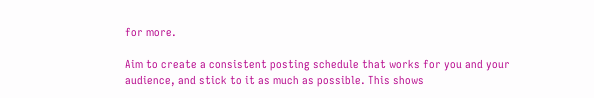for more.

Aim to create a consistent posting schedule that works for you and your audience, and stick to it as much as possible. This shows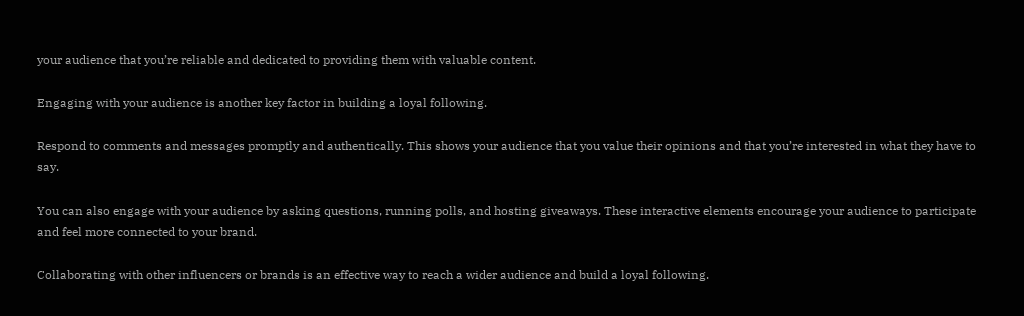your audience that you’re reliable and dedicated to providing them with valuable content.

Engaging with your audience is another key factor in building a loyal following.

Respond to comments and messages promptly and authentically. This shows your audience that you value their opinions and that you’re interested in what they have to say.

You can also engage with your audience by asking questions, running polls, and hosting giveaways. These interactive elements encourage your audience to participate and feel more connected to your brand.

Collaborating with other influencers or brands is an effective way to reach a wider audience and build a loyal following.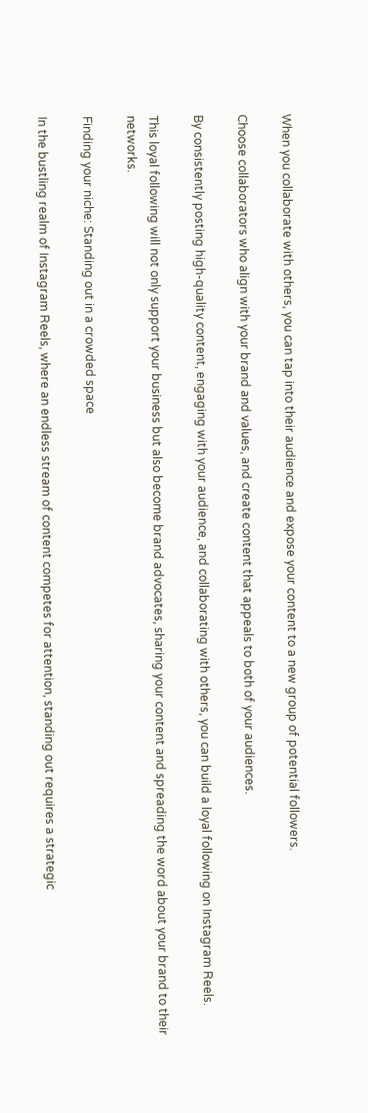When you collaborate with others, you can tap into their audience and expose your content to a new group of potential followers.

Choose collaborators who align with your brand and values, and create content that appeals to both of your audiences.

By consistently posting high-quality content, engaging with your audience, and collaborating with others, you can build a loyal following on Instagram Reels.

This loyal following will not only support your business but also become brand advocates, sharing your content and spreading the word about your brand to their networks.

Finding your niche: Standing out in a crowded space

In the bustling realm of Instagram Reels, where an endless stream of content competes for attention, standing out requires a strategic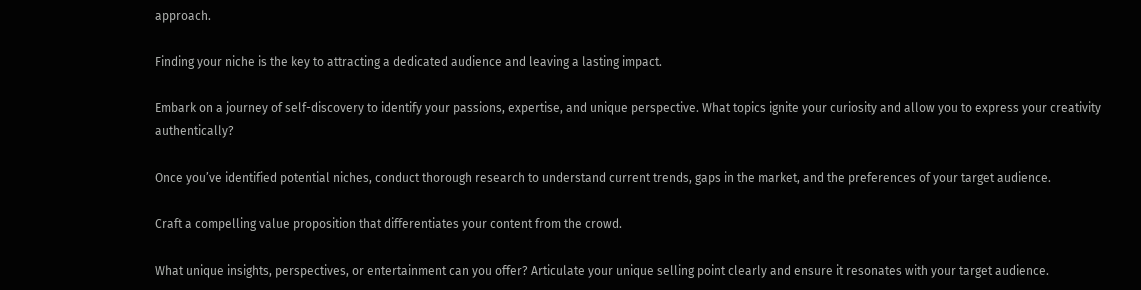approach.

Finding your niche is the key to attracting a dedicated audience and leaving a lasting impact.

Embark on a journey of self-discovery to identify your passions, expertise, and unique perspective. What topics ignite your curiosity and allow you to express your creativity authentically?

Once you’ve identified potential niches, conduct thorough research to understand current trends, gaps in the market, and the preferences of your target audience.

Craft a compelling value proposition that differentiates your content from the crowd.

What unique insights, perspectives, or entertainment can you offer? Articulate your unique selling point clearly and ensure it resonates with your target audience.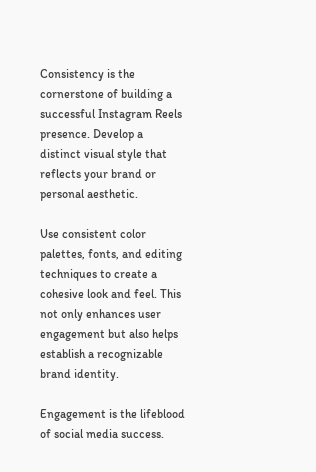Consistency is the cornerstone of building a successful Instagram Reels presence. Develop a distinct visual style that reflects your brand or personal aesthetic.

Use consistent color palettes, fonts, and editing techniques to create a cohesive look and feel. This not only enhances user engagement but also helps establish a recognizable brand identity.

Engagement is the lifeblood of social media success.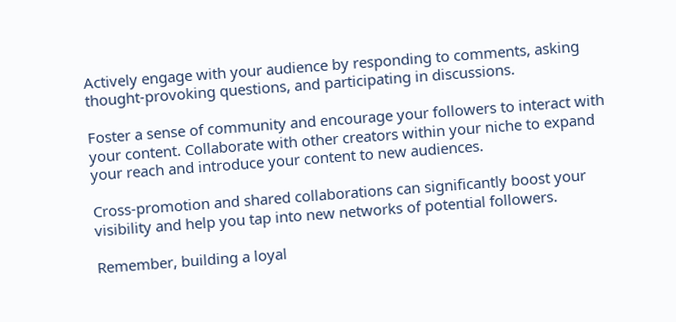Actively engage with your audience by responding to comments, asking thought-provoking questions, and participating in discussions.

Foster a sense of community and encourage your followers to interact with your content. Collaborate with other creators within your niche to expand your reach and introduce your content to new audiences.

Cross-promotion and shared collaborations can significantly boost your visibility and help you tap into new networks of potential followers.

Remember, building a loyal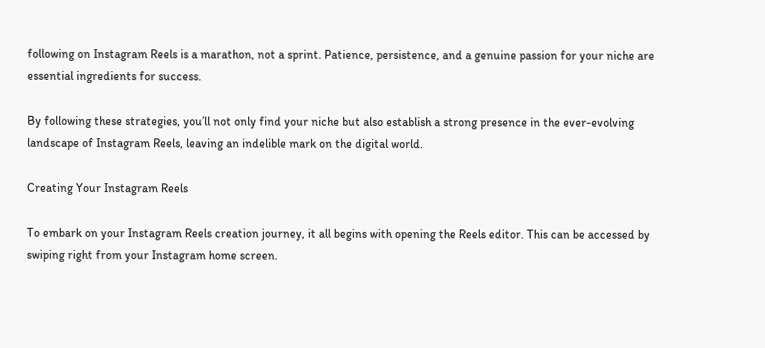following on Instagram Reels is a marathon, not a sprint. Patience, persistence, and a genuine passion for your niche are essential ingredients for success.

By following these strategies, you’ll not only find your niche but also establish a strong presence in the ever-evolving landscape of Instagram Reels, leaving an indelible mark on the digital world.

Creating Your Instagram Reels

To embark on your Instagram Reels creation journey, it all begins with opening the Reels editor. This can be accessed by swiping right from your Instagram home screen.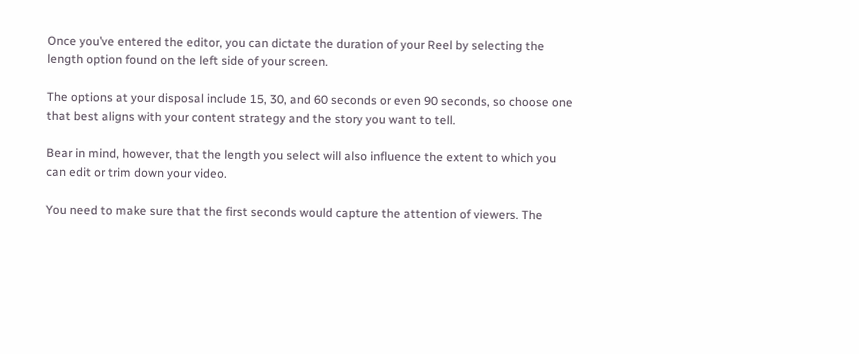Once you’ve entered the editor, you can dictate the duration of your Reel by selecting the length option found on the left side of your screen.

The options at your disposal include 15, 30, and 60 seconds or even 90 seconds, so choose one that best aligns with your content strategy and the story you want to tell.

Bear in mind, however, that the length you select will also influence the extent to which you can edit or trim down your video.

You need to make sure that the first seconds would capture the attention of viewers. The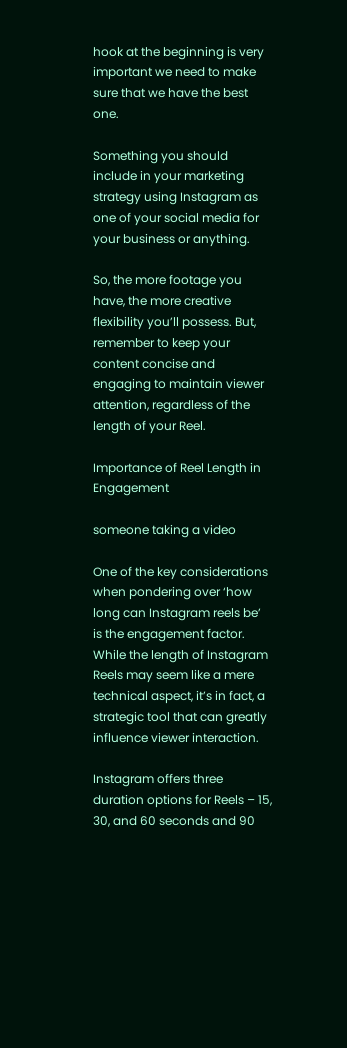hook at the beginning is very important we need to make sure that we have the best one.

Something you should include in your marketing strategy using Instagram as one of your social media for your business or anything.

So, the more footage you have, the more creative flexibility you’ll possess. But, remember to keep your content concise and engaging to maintain viewer attention, regardless of the length of your Reel.

Importance of Reel Length in Engagement

someone taking a video

One of the key considerations when pondering over ‘how long can Instagram reels be’ is the engagement factor. While the length of Instagram Reels may seem like a mere technical aspect, it’s in fact, a strategic tool that can greatly influence viewer interaction.

Instagram offers three duration options for Reels – 15, 30, and 60 seconds and 90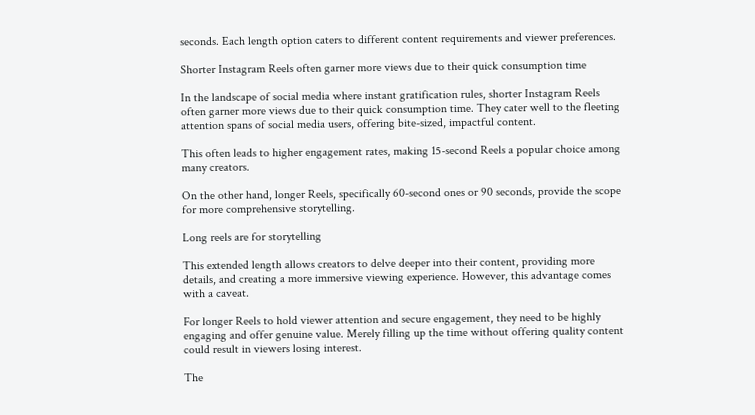seconds. Each length option caters to different content requirements and viewer preferences.

Shorter Instagram Reels often garner more views due to their quick consumption time

In the landscape of social media where instant gratification rules, shorter Instagram Reels often garner more views due to their quick consumption time. They cater well to the fleeting attention spans of social media users, offering bite-sized, impactful content.

This often leads to higher engagement rates, making 15-second Reels a popular choice among many creators.

On the other hand, longer Reels, specifically 60-second ones or 90 seconds, provide the scope for more comprehensive storytelling.

Long reels are for storytelling

This extended length allows creators to delve deeper into their content, providing more details, and creating a more immersive viewing experience. However, this advantage comes with a caveat.

For longer Reels to hold viewer attention and secure engagement, they need to be highly engaging and offer genuine value. Merely filling up the time without offering quality content could result in viewers losing interest.

The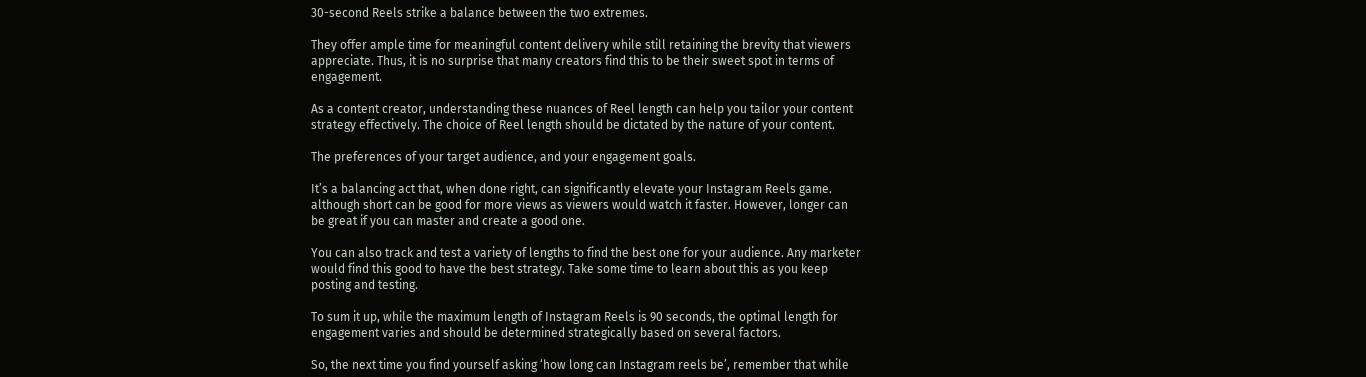30-second Reels strike a balance between the two extremes.

They offer ample time for meaningful content delivery while still retaining the brevity that viewers appreciate. Thus, it is no surprise that many creators find this to be their sweet spot in terms of engagement.

As a content creator, understanding these nuances of Reel length can help you tailor your content strategy effectively. The choice of Reel length should be dictated by the nature of your content.

The preferences of your target audience, and your engagement goals.

It’s a balancing act that, when done right, can significantly elevate your Instagram Reels game. although short can be good for more views as viewers would watch it faster. However, longer can be great if you can master and create a good one.

You can also track and test a variety of lengths to find the best one for your audience. Any marketer would find this good to have the best strategy. Take some time to learn about this as you keep posting and testing.

To sum it up, while the maximum length of Instagram Reels is 90 seconds, the optimal length for engagement varies and should be determined strategically based on several factors.

So, the next time you find yourself asking ‘how long can Instagram reels be’, remember that while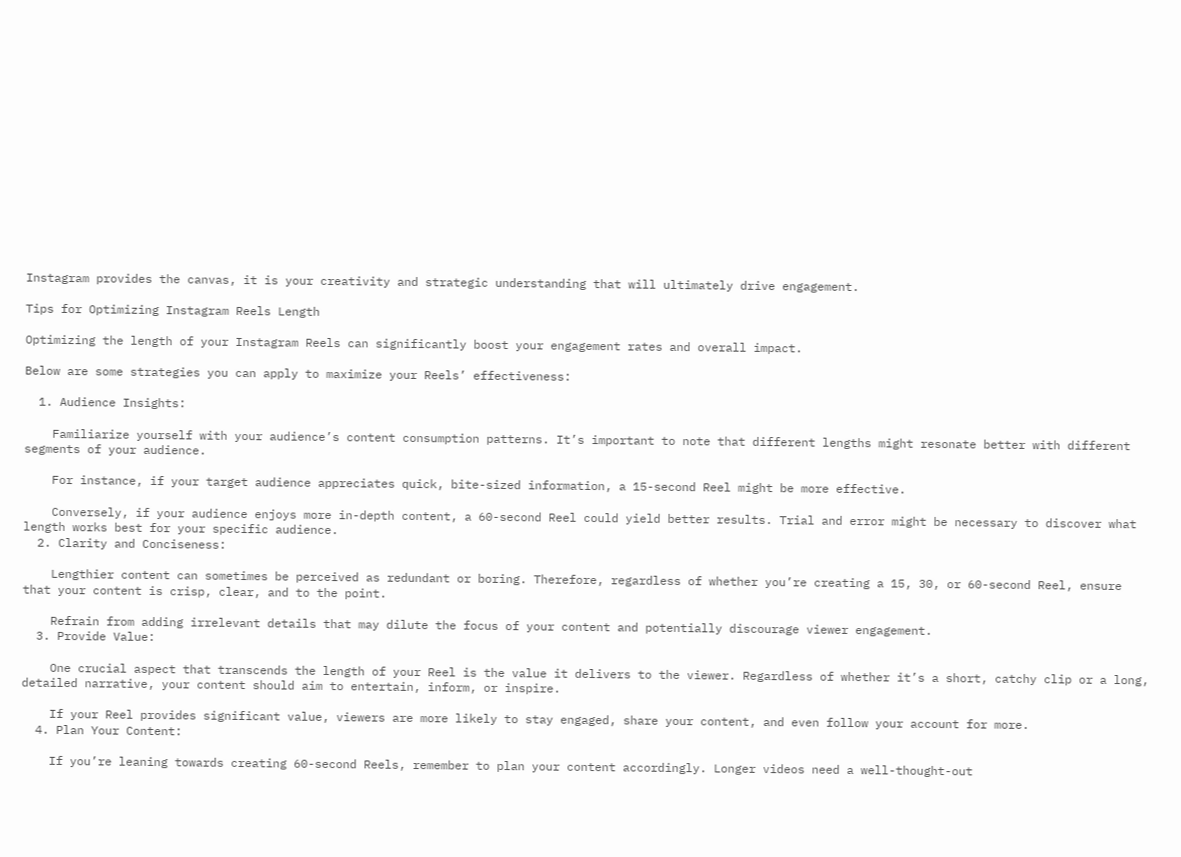Instagram provides the canvas, it is your creativity and strategic understanding that will ultimately drive engagement.

Tips for Optimizing Instagram Reels Length

Optimizing the length of your Instagram Reels can significantly boost your engagement rates and overall impact.

Below are some strategies you can apply to maximize your Reels’ effectiveness:

  1. Audience Insights:

    Familiarize yourself with your audience’s content consumption patterns. It’s important to note that different lengths might resonate better with different segments of your audience.

    For instance, if your target audience appreciates quick, bite-sized information, a 15-second Reel might be more effective.

    Conversely, if your audience enjoys more in-depth content, a 60-second Reel could yield better results. Trial and error might be necessary to discover what length works best for your specific audience.
  2. Clarity and Conciseness:

    Lengthier content can sometimes be perceived as redundant or boring. Therefore, regardless of whether you’re creating a 15, 30, or 60-second Reel, ensure that your content is crisp, clear, and to the point.

    Refrain from adding irrelevant details that may dilute the focus of your content and potentially discourage viewer engagement.
  3. Provide Value:

    One crucial aspect that transcends the length of your Reel is the value it delivers to the viewer. Regardless of whether it’s a short, catchy clip or a long, detailed narrative, your content should aim to entertain, inform, or inspire.

    If your Reel provides significant value, viewers are more likely to stay engaged, share your content, and even follow your account for more.
  4. Plan Your Content:

    If you’re leaning towards creating 60-second Reels, remember to plan your content accordingly. Longer videos need a well-thought-out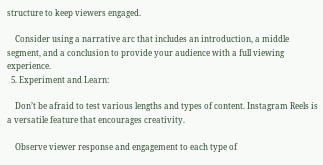structure to keep viewers engaged.

    Consider using a narrative arc that includes an introduction, a middle segment, and a conclusion to provide your audience with a full viewing experience.
  5. Experiment and Learn:

    Don’t be afraid to test various lengths and types of content. Instagram Reels is a versatile feature that encourages creativity.

    Observe viewer response and engagement to each type of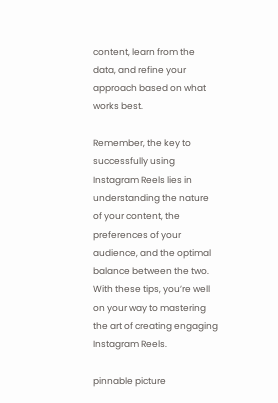content, learn from the data, and refine your approach based on what works best.

Remember, the key to successfully using Instagram Reels lies in understanding the nature of your content, the preferences of your audience, and the optimal balance between the two. With these tips, you’re well on your way to mastering the art of creating engaging Instagram Reels.

pinnable picture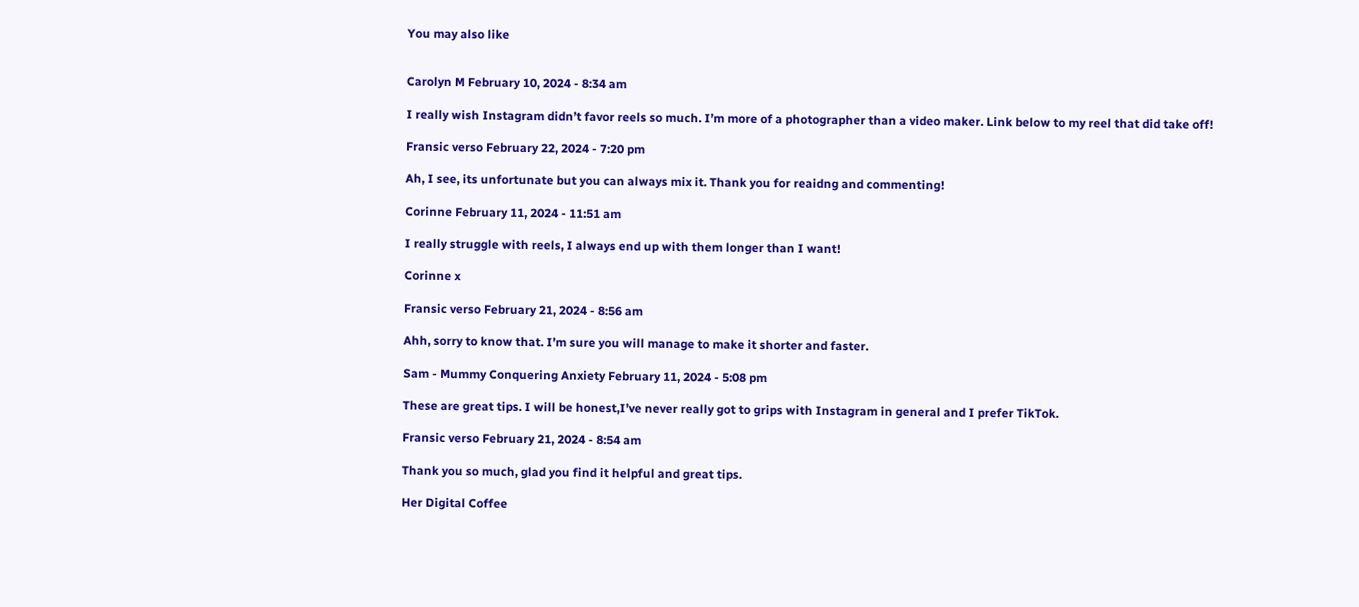You may also like


Carolyn M February 10, 2024 - 8:34 am

I really wish Instagram didn’t favor reels so much. I’m more of a photographer than a video maker. Link below to my reel that did take off!

Fransic verso February 22, 2024 - 7:20 pm

Ah, I see, its unfortunate but you can always mix it. Thank you for reaidng and commenting!

Corinne February 11, 2024 - 11:51 am

I really struggle with reels, I always end up with them longer than I want!

Corinne x

Fransic verso February 21, 2024 - 8:56 am

Ahh, sorry to know that. I’m sure you will manage to make it shorter and faster.

Sam - Mummy Conquering Anxiety February 11, 2024 - 5:08 pm

These are great tips. I will be honest,I’ve never really got to grips with Instagram in general and I prefer TikTok.

Fransic verso February 21, 2024 - 8:54 am

Thank you so much, glad you find it helpful and great tips.

Her Digital Coffee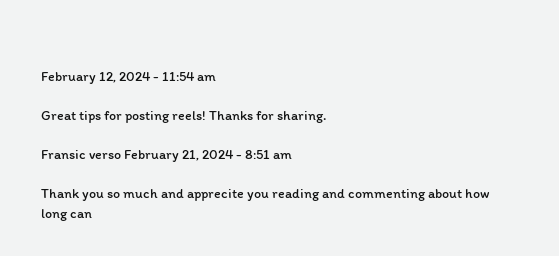February 12, 2024 - 11:54 am

Great tips for posting reels! Thanks for sharing.

Fransic verso February 21, 2024 - 8:51 am

Thank you so much and apprecite you reading and commenting about how long can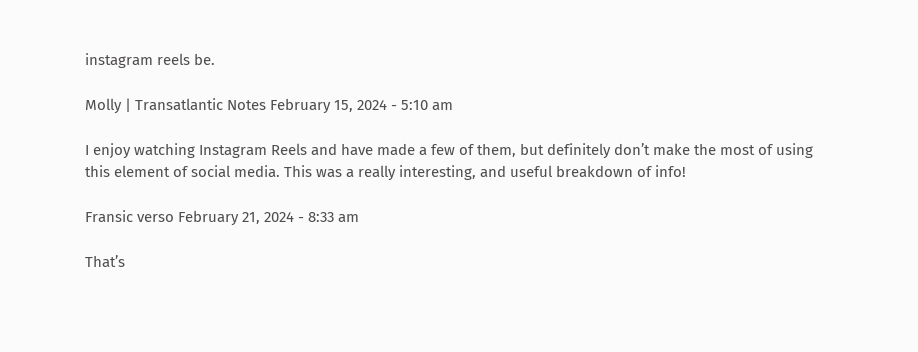instagram reels be.

Molly | Transatlantic Notes February 15, 2024 - 5:10 am

I enjoy watching Instagram Reels and have made a few of them, but definitely don’t make the most of using this element of social media. This was a really interesting, and useful breakdown of info!

Fransic verso February 21, 2024 - 8:33 am

That’s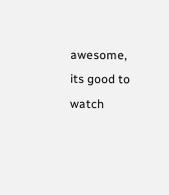awesome, its good to watch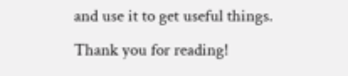and use it to get useful things. Thank you for reading!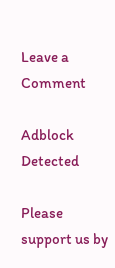Leave a Comment

Adblock Detected

Please support us by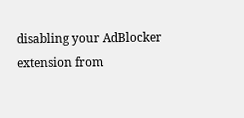disabling your AdBlocker extension from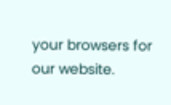your browsers for our website.